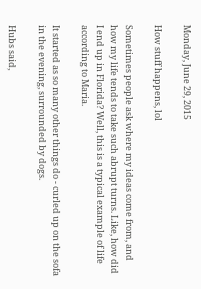Monday, June 29, 2015

How stuff happens, lol

Sometimes people ask where my ideas come from, and how my life tends to take such abrupt turns. Like, how did I end up in Florida? Well, this is a typical example of life according to Maria.

It started as so many other things do - curled up on the sofa in the evening, surrounded by dogs.

Hubs said,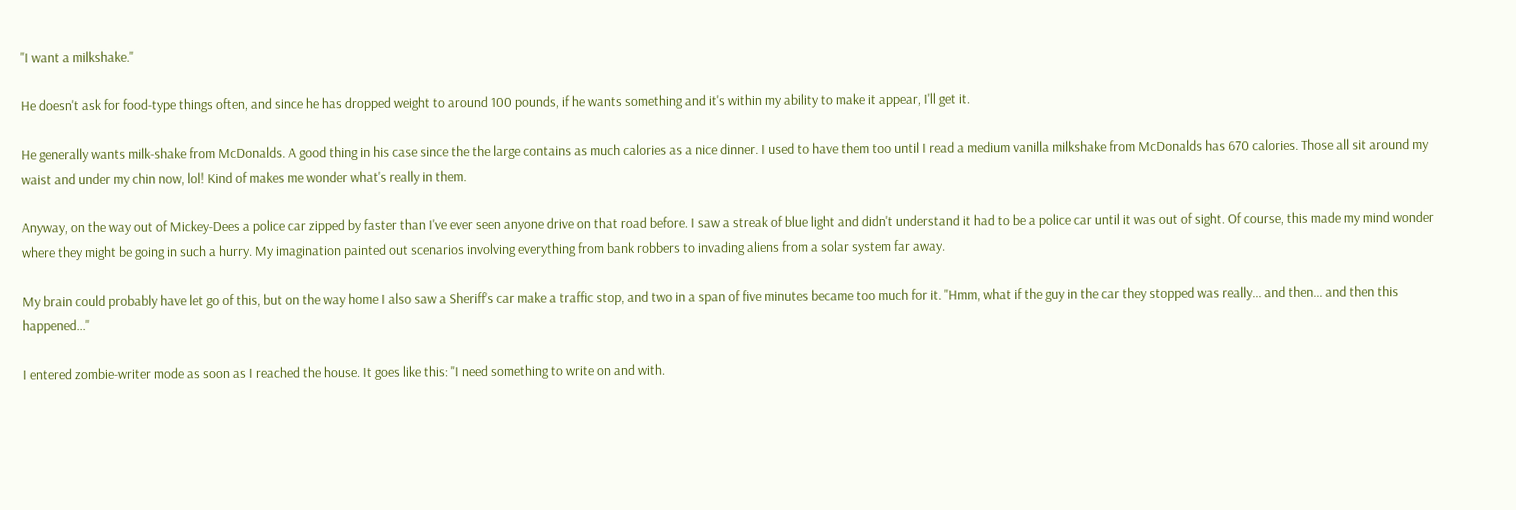"I want a milkshake."

He doesn't ask for food-type things often, and since he has dropped weight to around 100 pounds, if he wants something and it's within my ability to make it appear, I'll get it.

He generally wants milk-shake from McDonalds. A good thing in his case since the the large contains as much calories as a nice dinner. I used to have them too until I read a medium vanilla milkshake from McDonalds has 670 calories. Those all sit around my waist and under my chin now, lol! Kind of makes me wonder what's really in them.

Anyway, on the way out of Mickey-Dees a police car zipped by faster than I've ever seen anyone drive on that road before. I saw a streak of blue light and didn't understand it had to be a police car until it was out of sight. Of course, this made my mind wonder where they might be going in such a hurry. My imagination painted out scenarios involving everything from bank robbers to invading aliens from a solar system far away.

My brain could probably have let go of this, but on the way home I also saw a Sheriff's car make a traffic stop, and two in a span of five minutes became too much for it. "Hmm, what if the guy in the car they stopped was really... and then... and then this happened..."

I entered zombie-writer mode as soon as I reached the house. It goes like this: "I need something to write on and with.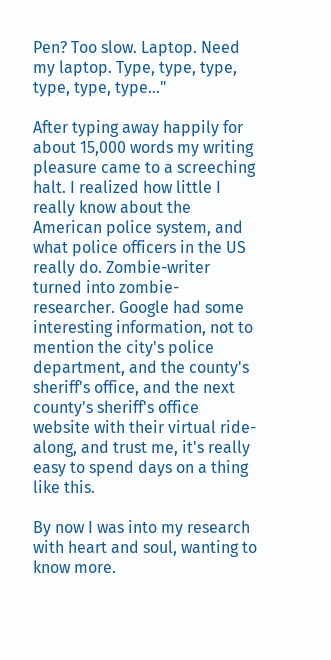Pen? Too slow. Laptop. Need my laptop. Type, type, type, type, type, type..."

After typing away happily for about 15,000 words my writing pleasure came to a screeching halt. I realized how little I really know about the American police system, and what police officers in the US really do. Zombie-writer turned into zombie-researcher. Google had some interesting information, not to mention the city's police department, and the county's sheriff's office, and the next county's sheriff's office website with their virtual ride-along, and trust me, it's really easy to spend days on a thing like this.

By now I was into my research with heart and soul, wanting to know more.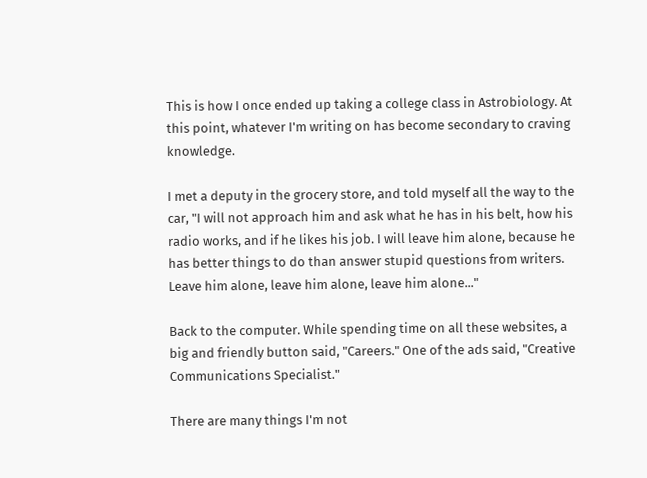This is how I once ended up taking a college class in Astrobiology. At this point, whatever I'm writing on has become secondary to craving knowledge.

I met a deputy in the grocery store, and told myself all the way to the car, "I will not approach him and ask what he has in his belt, how his radio works, and if he likes his job. I will leave him alone, because he has better things to do than answer stupid questions from writers. Leave him alone, leave him alone, leave him alone..."

Back to the computer. While spending time on all these websites, a big and friendly button said, "Careers." One of the ads said, "Creative Communications Specialist."

There are many things I'm not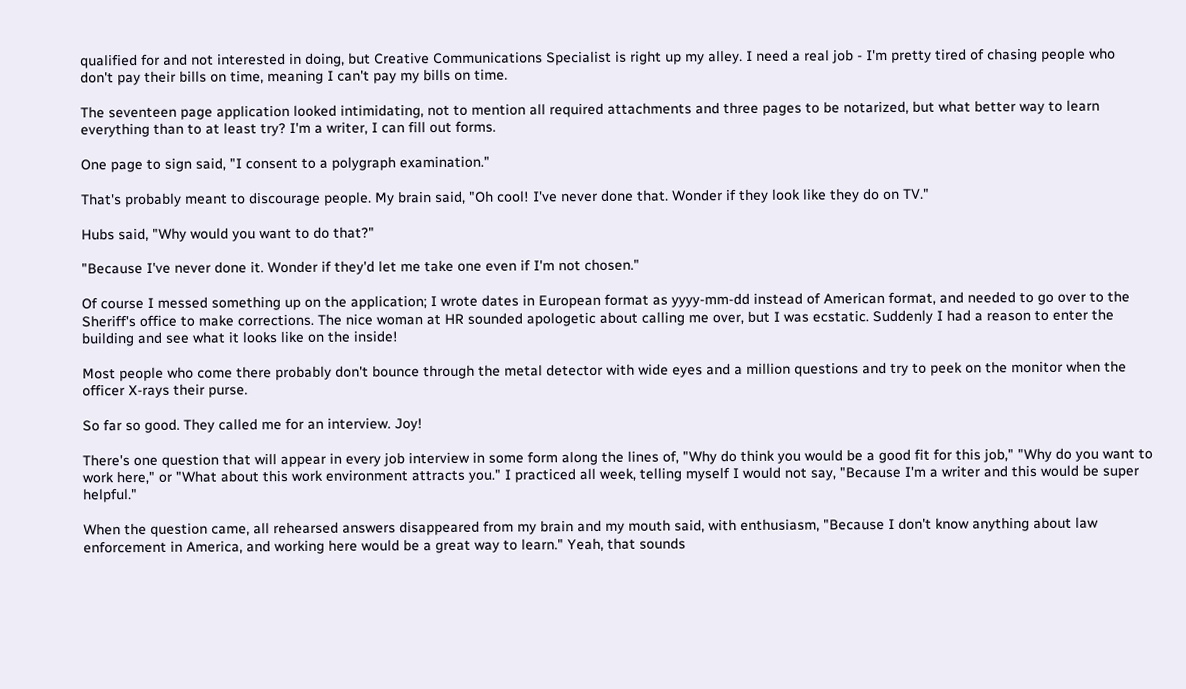qualified for and not interested in doing, but Creative Communications Specialist is right up my alley. I need a real job - I'm pretty tired of chasing people who don't pay their bills on time, meaning I can't pay my bills on time.

The seventeen page application looked intimidating, not to mention all required attachments and three pages to be notarized, but what better way to learn everything than to at least try? I'm a writer, I can fill out forms.

One page to sign said, "I consent to a polygraph examination."

That's probably meant to discourage people. My brain said, "Oh cool! I've never done that. Wonder if they look like they do on TV."

Hubs said, "Why would you want to do that?"

"Because I've never done it. Wonder if they'd let me take one even if I'm not chosen."

Of course I messed something up on the application; I wrote dates in European format as yyyy-mm-dd instead of American format, and needed to go over to the Sheriff's office to make corrections. The nice woman at HR sounded apologetic about calling me over, but I was ecstatic. Suddenly I had a reason to enter the building and see what it looks like on the inside!

Most people who come there probably don't bounce through the metal detector with wide eyes and a million questions and try to peek on the monitor when the officer X-rays their purse.

So far so good. They called me for an interview. Joy!

There's one question that will appear in every job interview in some form along the lines of, "Why do think you would be a good fit for this job," "Why do you want to work here," or "What about this work environment attracts you." I practiced all week, telling myself I would not say, "Because I'm a writer and this would be super helpful."

When the question came, all rehearsed answers disappeared from my brain and my mouth said, with enthusiasm, "Because I don't know anything about law enforcement in America, and working here would be a great way to learn." Yeah, that sounds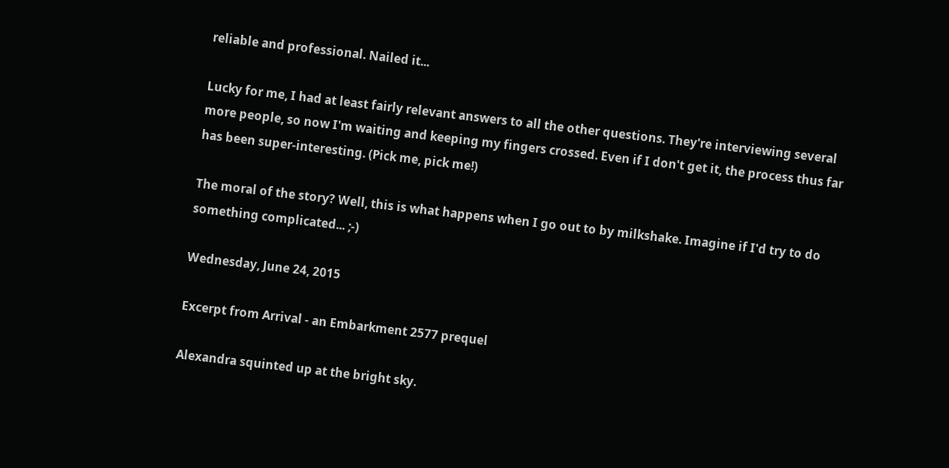reliable and professional. Nailed it...

Lucky for me, I had at least fairly relevant answers to all the other questions. They're interviewing several more people, so now I'm waiting and keeping my fingers crossed. Even if I don't get it, the process thus far has been super-interesting. (Pick me, pick me!)

The moral of the story? Well, this is what happens when I go out to by milkshake. Imagine if I'd try to do something complicated... ;-)

Wednesday, June 24, 2015

Excerpt from Arrival - an Embarkment 2577 prequel

Alexandra squinted up at the bright sky.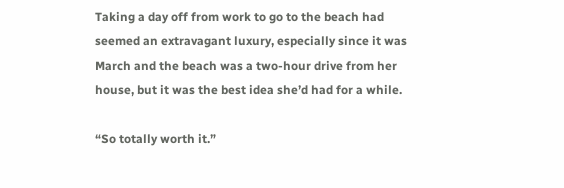Taking a day off from work to go to the beach had seemed an extravagant luxury, especially since it was March and the beach was a two-hour drive from her house, but it was the best idea she’d had for a while.

“So totally worth it.”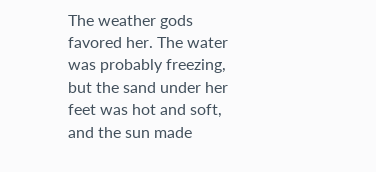The weather gods favored her. The water was probably freezing, but the sand under her feet was hot and soft, and the sun made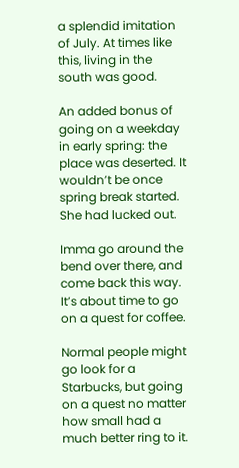a splendid imitation of July. At times like this, living in the south was good.

An added bonus of going on a weekday in early spring: the place was deserted. It wouldn’t be once spring break started. She had lucked out.

Imma go around the bend over there, and come back this way. It’s about time to go on a quest for coffee.

Normal people might go look for a Starbucks, but going on a quest no matter how small had a much better ring to it.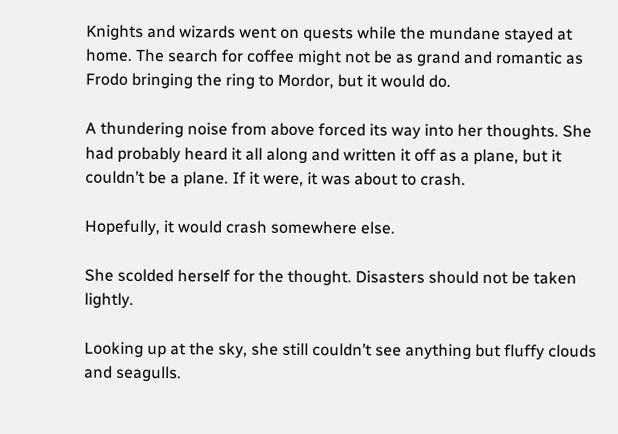Knights and wizards went on quests while the mundane stayed at home. The search for coffee might not be as grand and romantic as Frodo bringing the ring to Mordor, but it would do.

A thundering noise from above forced its way into her thoughts. She had probably heard it all along and written it off as a plane, but it couldn’t be a plane. If it were, it was about to crash.

Hopefully, it would crash somewhere else.

She scolded herself for the thought. Disasters should not be taken lightly.

Looking up at the sky, she still couldn’t see anything but fluffy clouds and seagulls.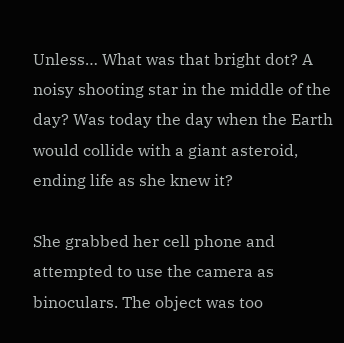Unless… What was that bright dot? A noisy shooting star in the middle of the day? Was today the day when the Earth would collide with a giant asteroid, ending life as she knew it?

She grabbed her cell phone and attempted to use the camera as binoculars. The object was too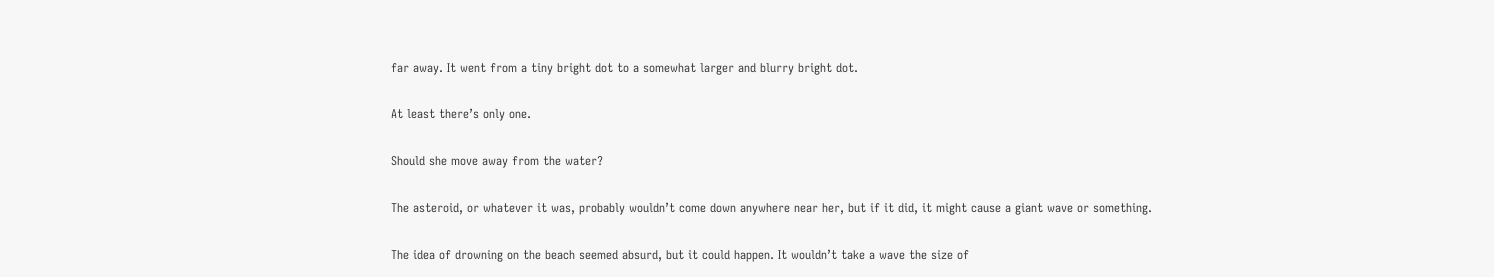far away. It went from a tiny bright dot to a somewhat larger and blurry bright dot.

At least there’s only one.

Should she move away from the water?

The asteroid, or whatever it was, probably wouldn’t come down anywhere near her, but if it did, it might cause a giant wave or something.

The idea of drowning on the beach seemed absurd, but it could happen. It wouldn’t take a wave the size of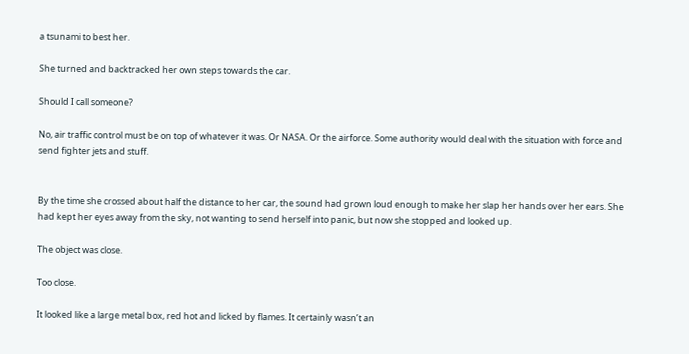a tsunami to best her.

She turned and backtracked her own steps towards the car.

Should I call someone?

No, air traffic control must be on top of whatever it was. Or NASA. Or the airforce. Some authority would deal with the situation with force and send fighter jets and stuff.


By the time she crossed about half the distance to her car, the sound had grown loud enough to make her slap her hands over her ears. She had kept her eyes away from the sky, not wanting to send herself into panic, but now she stopped and looked up.

The object was close.

Too close.

It looked like a large metal box, red hot and licked by flames. It certainly wasn’t an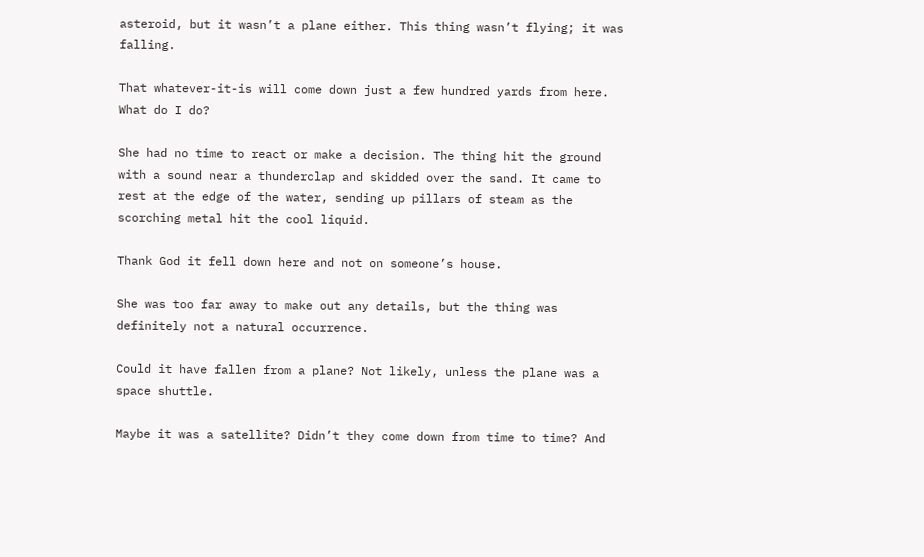asteroid, but it wasn’t a plane either. This thing wasn’t flying; it was falling.

That whatever-it-is will come down just a few hundred yards from here. What do I do?

She had no time to react or make a decision. The thing hit the ground with a sound near a thunderclap and skidded over the sand. It came to rest at the edge of the water, sending up pillars of steam as the scorching metal hit the cool liquid.

Thank God it fell down here and not on someone’s house.

She was too far away to make out any details, but the thing was definitely not a natural occurrence.

Could it have fallen from a plane? Not likely, unless the plane was a space shuttle.

Maybe it was a satellite? Didn’t they come down from time to time? And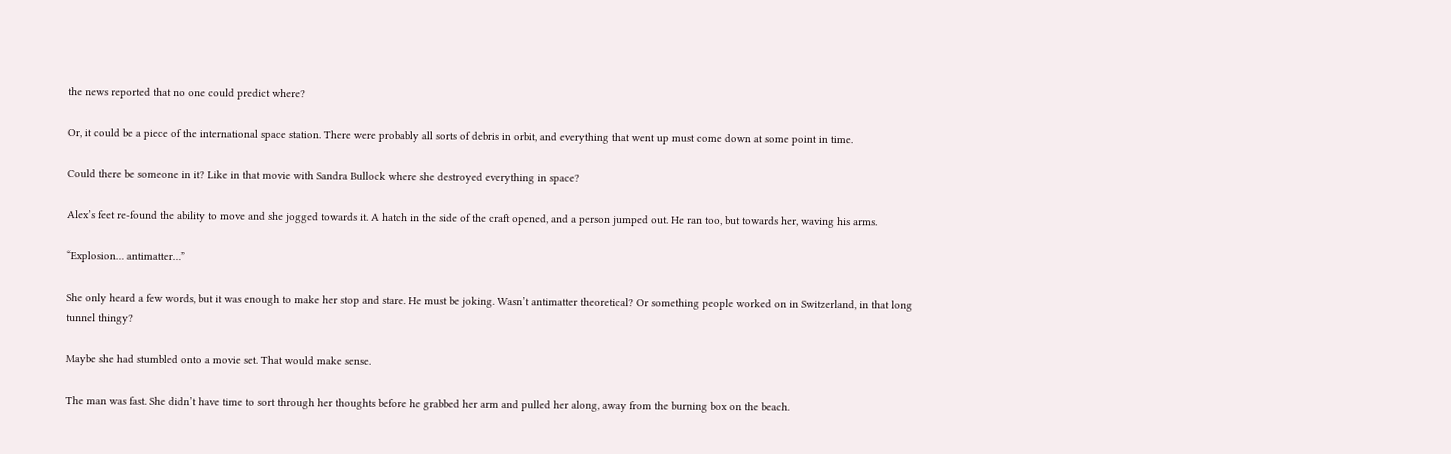the news reported that no one could predict where?

Or, it could be a piece of the international space station. There were probably all sorts of debris in orbit, and everything that went up must come down at some point in time.

Could there be someone in it? Like in that movie with Sandra Bullock where she destroyed everything in space?

Alex’s feet re-found the ability to move and she jogged towards it. A hatch in the side of the craft opened, and a person jumped out. He ran too, but towards her, waving his arms.

“Explosion… antimatter…”

She only heard a few words, but it was enough to make her stop and stare. He must be joking. Wasn’t antimatter theoretical? Or something people worked on in Switzerland, in that long tunnel thingy?

Maybe she had stumbled onto a movie set. That would make sense.

The man was fast. She didn’t have time to sort through her thoughts before he grabbed her arm and pulled her along, away from the burning box on the beach.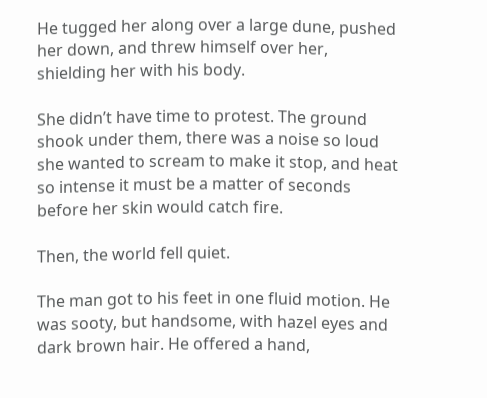He tugged her along over a large dune, pushed her down, and threw himself over her, shielding her with his body.

She didn’t have time to protest. The ground shook under them, there was a noise so loud she wanted to scream to make it stop, and heat so intense it must be a matter of seconds before her skin would catch fire.

Then, the world fell quiet.

The man got to his feet in one fluid motion. He was sooty, but handsome, with hazel eyes and dark brown hair. He offered a hand,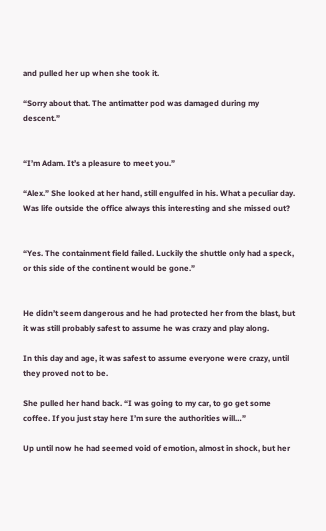and pulled her up when she took it.

“Sorry about that. The antimatter pod was damaged during my descent.”


“I’m Adam. It’s a pleasure to meet you.”

“Alex.” She looked at her hand, still engulfed in his. What a peculiar day. Was life outside the office always this interesting and she missed out?


“Yes. The containment field failed. Luckily the shuttle only had a speck, or this side of the continent would be gone.”


He didn’t seem dangerous and he had protected her from the blast, but it was still probably safest to assume he was crazy and play along.

In this day and age, it was safest to assume everyone were crazy, until they proved not to be.

She pulled her hand back. “I was going to my car, to go get some coffee. If you just stay here I’m sure the authorities will…”

Up until now he had seemed void of emotion, almost in shock, but her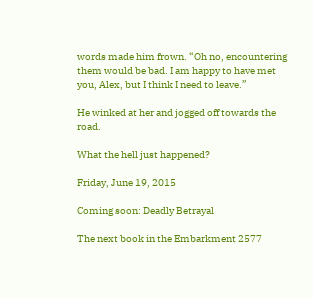words made him frown. “Oh no, encountering them would be bad. I am happy to have met you, Alex, but I think I need to leave.”

He winked at her and jogged off towards the road.

What the hell just happened?

Friday, June 19, 2015

Coming soon: Deadly Betrayal

The next book in the Embarkment 2577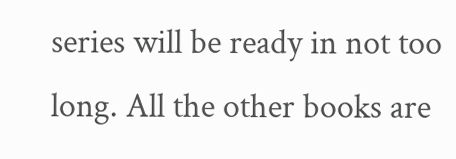series will be ready in not too long. All the other books are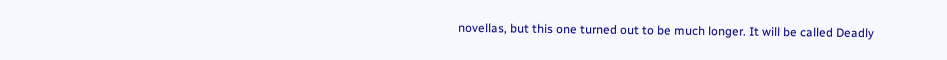novellas, but this one turned out to be much longer. It will be called Deadly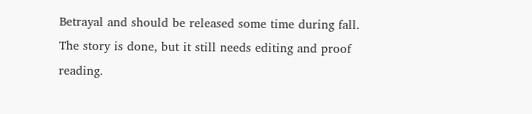Betrayal and should be released some time during fall. The story is done, but it still needs editing and proof reading.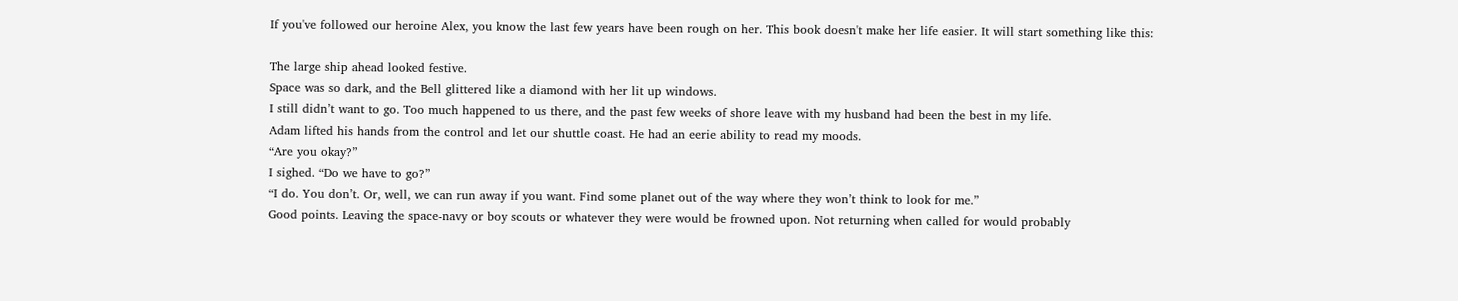If you've followed our heroine Alex, you know the last few years have been rough on her. This book doesn't make her life easier. It will start something like this:

The large ship ahead looked festive.
Space was so dark, and the Bell glittered like a diamond with her lit up windows.
I still didn’t want to go. Too much happened to us there, and the past few weeks of shore leave with my husband had been the best in my life.
Adam lifted his hands from the control and let our shuttle coast. He had an eerie ability to read my moods.
“Are you okay?”
I sighed. “Do we have to go?”
“I do. You don’t. Or, well, we can run away if you want. Find some planet out of the way where they won’t think to look for me.”
Good points. Leaving the space-navy or boy scouts or whatever they were would be frowned upon. Not returning when called for would probably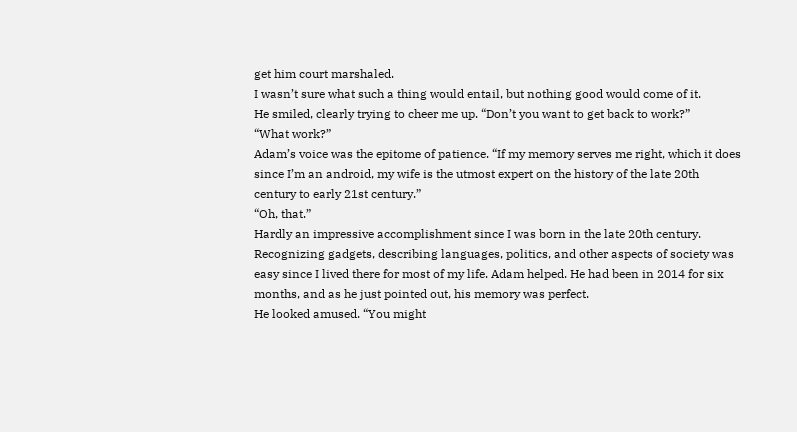get him court marshaled.
I wasn’t sure what such a thing would entail, but nothing good would come of it.
He smiled, clearly trying to cheer me up. “Don’t you want to get back to work?”
“What work?”
Adam’s voice was the epitome of patience. “If my memory serves me right, which it does since I’m an android, my wife is the utmost expert on the history of the late 20th century to early 21st century.”
“Oh, that.”
Hardly an impressive accomplishment since I was born in the late 20th century. Recognizing gadgets, describing languages, politics, and other aspects of society was easy since I lived there for most of my life. Adam helped. He had been in 2014 for six months, and as he just pointed out, his memory was perfect.
He looked amused. “You might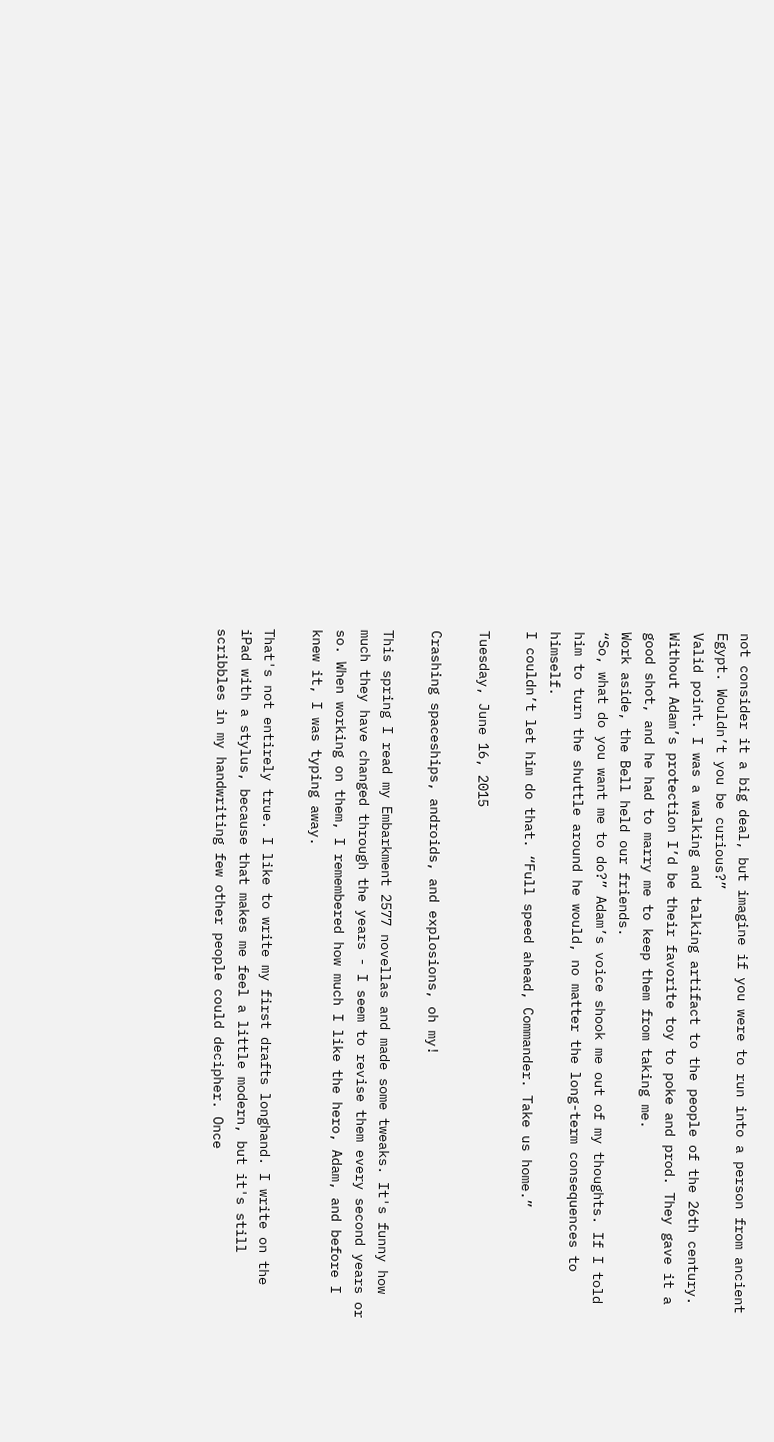not consider it a big deal, but imagine if you were to run into a person from ancient Egypt. Wouldn’t you be curious?”
Valid point. I was a walking and talking artifact to the people of the 26th century. Without Adam’s protection I’d be their favorite toy to poke and prod. They gave it a good shot, and he had to marry me to keep them from taking me.
Work aside, the Bell held our friends.
“So, what do you want me to do?” Adam’s voice shook me out of my thoughts. If I told him to turn the shuttle around he would, no matter the long-term consequences to himself.
I couldn’t let him do that. “Full speed ahead, Commander. Take us home.”

Tuesday, June 16, 2015

Crashing spaceships, androids, and explosions, oh my!

This spring I read my Embarkment 2577 novellas and made some tweaks. It's funny how much they have changed through the years - I seem to revise them every second years or so. When working on them, I remembered how much I like the hero, Adam, and before I knew it, I was typing away.

That's not entirely true. I like to write my first drafts longhand. I write on the iPad with a stylus, because that makes me feel a little modern, but it's still scribbles in my handwriting few other people could decipher. Once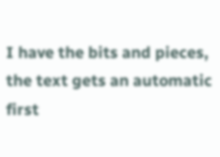I have the bits and pieces, the text gets an automatic first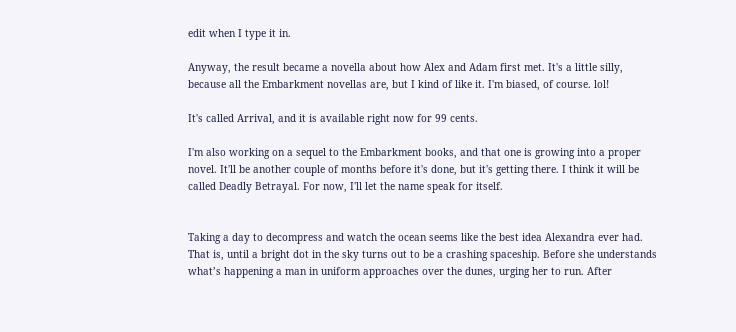edit when I type it in.

Anyway, the result became a novella about how Alex and Adam first met. It's a little silly, because all the Embarkment novellas are, but I kind of like it. I'm biased, of course. lol!

It's called Arrival, and it is available right now for 99 cents.

I'm also working on a sequel to the Embarkment books, and that one is growing into a proper novel. It'll be another couple of months before it's done, but it's getting there. I think it will be called Deadly Betrayal. For now, I'll let the name speak for itself.


Taking a day to decompress and watch the ocean seems like the best idea Alexandra ever had. That is, until a bright dot in the sky turns out to be a crashing spaceship. Before she understands what’s happening a man in uniform approaches over the dunes, urging her to run. After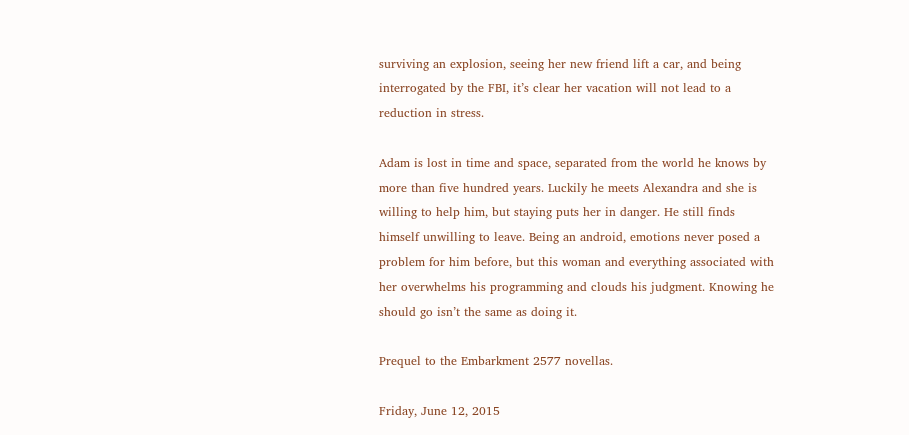surviving an explosion, seeing her new friend lift a car, and being interrogated by the FBI, it’s clear her vacation will not lead to a reduction in stress.

Adam is lost in time and space, separated from the world he knows by more than five hundred years. Luckily he meets Alexandra and she is willing to help him, but staying puts her in danger. He still finds himself unwilling to leave. Being an android, emotions never posed a problem for him before, but this woman and everything associated with her overwhelms his programming and clouds his judgment. Knowing he should go isn’t the same as doing it.

Prequel to the Embarkment 2577 novellas.

Friday, June 12, 2015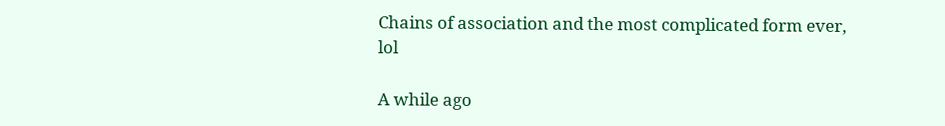Chains of association and the most complicated form ever, lol

A while ago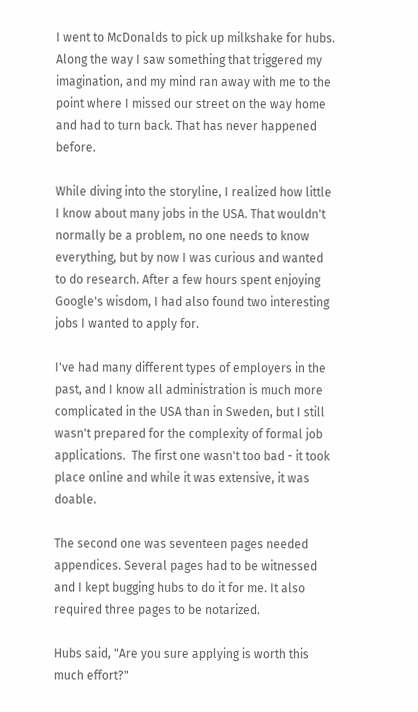I went to McDonalds to pick up milkshake for hubs. Along the way I saw something that triggered my imagination, and my mind ran away with me to the point where I missed our street on the way home and had to turn back. That has never happened before.

While diving into the storyline, I realized how little I know about many jobs in the USA. That wouldn't normally be a problem, no one needs to know everything, but by now I was curious and wanted to do research. After a few hours spent enjoying Google's wisdom, I had also found two interesting jobs I wanted to apply for.

I've had many different types of employers in the past, and I know all administration is much more complicated in the USA than in Sweden, but I still wasn't prepared for the complexity of formal job applications.  The first one wasn't too bad - it took place online and while it was extensive, it was doable.

The second one was seventeen pages needed appendices. Several pages had to be witnessed and I kept bugging hubs to do it for me. It also required three pages to be notarized.

Hubs said, "Are you sure applying is worth this much effort?"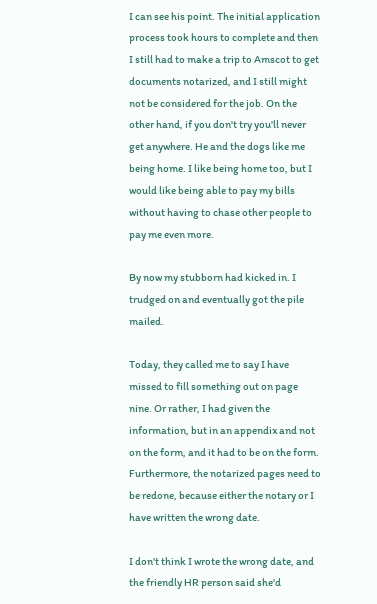I can see his point. The initial application process took hours to complete and then I still had to make a trip to Amscot to get documents notarized, and I still might not be considered for the job. On the other hand, if you don't try you'll never get anywhere. He and the dogs like me being home. I like being home too, but I would like being able to pay my bills without having to chase other people to pay me even more.

By now my stubborn had kicked in. I trudged on and eventually got the pile mailed.

Today, they called me to say I have missed to fill something out on page nine. Or rather, I had given the information, but in an appendix and not on the form, and it had to be on the form. Furthermore, the notarized pages need to be redone, because either the notary or I have written the wrong date.

I don't think I wrote the wrong date, and the friendly HR person said she'd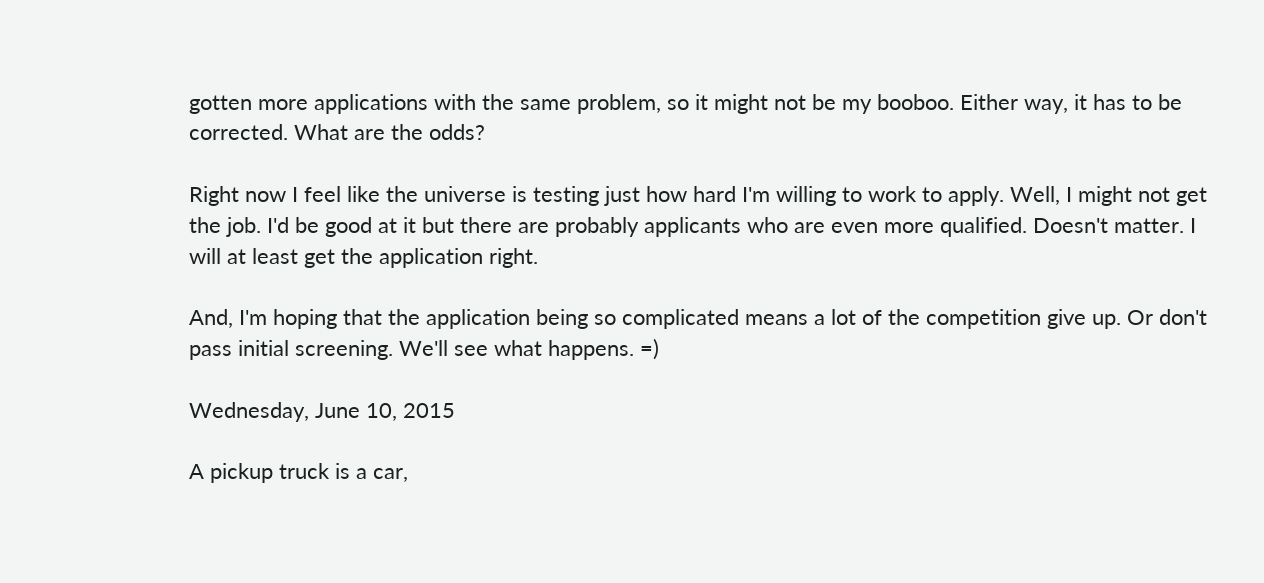gotten more applications with the same problem, so it might not be my booboo. Either way, it has to be corrected. What are the odds?

Right now I feel like the universe is testing just how hard I'm willing to work to apply. Well, I might not get the job. I'd be good at it but there are probably applicants who are even more qualified. Doesn't matter. I will at least get the application right.

And, I'm hoping that the application being so complicated means a lot of the competition give up. Or don't pass initial screening. We'll see what happens. =)

Wednesday, June 10, 2015

A pickup truck is a car,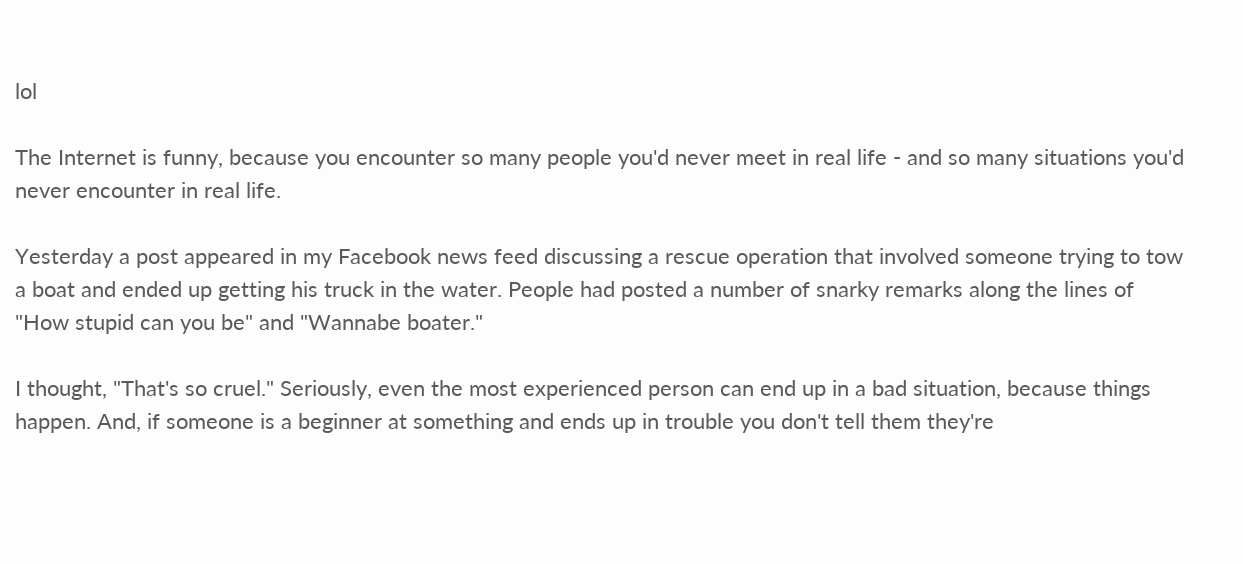lol

The Internet is funny, because you encounter so many people you'd never meet in real life - and so many situations you'd never encounter in real life.

Yesterday a post appeared in my Facebook news feed discussing a rescue operation that involved someone trying to tow a boat and ended up getting his truck in the water. People had posted a number of snarky remarks along the lines of "How stupid can you be" and "Wannabe boater."

I thought, "That's so cruel." Seriously, even the most experienced person can end up in a bad situation, because things happen. And, if someone is a beginner at something and ends up in trouble you don't tell them they're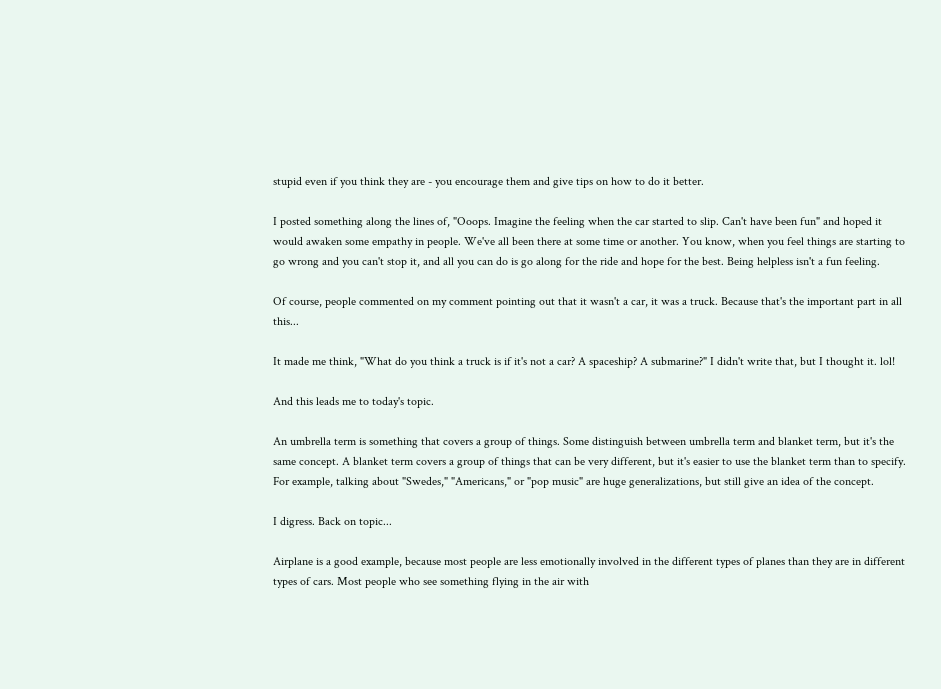stupid even if you think they are - you encourage them and give tips on how to do it better.

I posted something along the lines of, "Ooops. Imagine the feeling when the car started to slip. Can't have been fun" and hoped it would awaken some empathy in people. We've all been there at some time or another. You know, when you feel things are starting to go wrong and you can't stop it, and all you can do is go along for the ride and hope for the best. Being helpless isn't a fun feeling.

Of course, people commented on my comment pointing out that it wasn't a car, it was a truck. Because that's the important part in all this...

It made me think, "What do you think a truck is if it's not a car? A spaceship? A submarine?" I didn't write that, but I thought it. lol!

And this leads me to today's topic.

An umbrella term is something that covers a group of things. Some distinguish between umbrella term and blanket term, but it's the same concept. A blanket term covers a group of things that can be very different, but it's easier to use the blanket term than to specify. For example, talking about "Swedes," "Americans," or "pop music" are huge generalizations, but still give an idea of the concept.

I digress. Back on topic...

Airplane is a good example, because most people are less emotionally involved in the different types of planes than they are in different types of cars. Most people who see something flying in the air with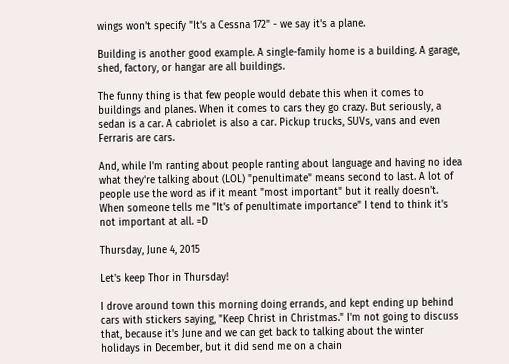wings won't specify "It's a Cessna 172" - we say it's a plane.

Building is another good example. A single-family home is a building. A garage, shed, factory, or hangar are all buildings.

The funny thing is that few people would debate this when it comes to buildings and planes. When it comes to cars they go crazy. But seriously, a sedan is a car. A cabriolet is also a car. Pickup trucks, SUVs, vans and even Ferraris are cars.

And, while I'm ranting about people ranting about language and having no idea what they're talking about (LOL) "penultimate" means second to last. A lot of people use the word as if it meant "most important" but it really doesn't. When someone tells me "It's of penultimate importance" I tend to think it's not important at all. =D

Thursday, June 4, 2015

Let's keep Thor in Thursday!

I drove around town this morning doing errands, and kept ending up behind cars with stickers saying, "Keep Christ in Christmas." I'm not going to discuss that, because it's June and we can get back to talking about the winter holidays in December, but it did send me on a chain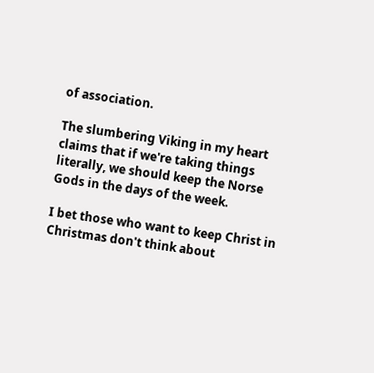of association.

The slumbering Viking in my heart claims that if we're taking things literally, we should keep the Norse Gods in the days of the week.

I bet those who want to keep Christ in Christmas don't think about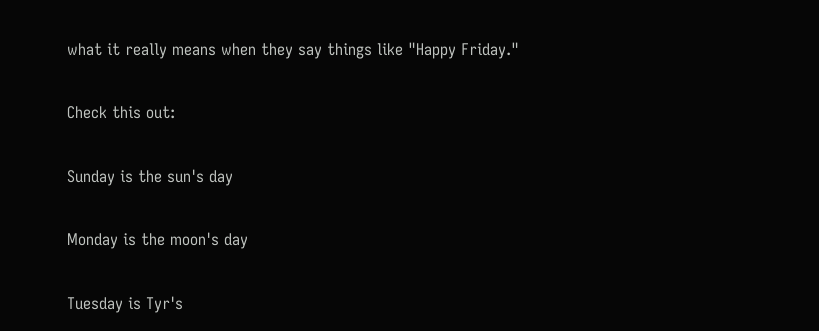what it really means when they say things like "Happy Friday."

Check this out:

Sunday is the sun's day

Monday is the moon's day

Tuesday is Tyr's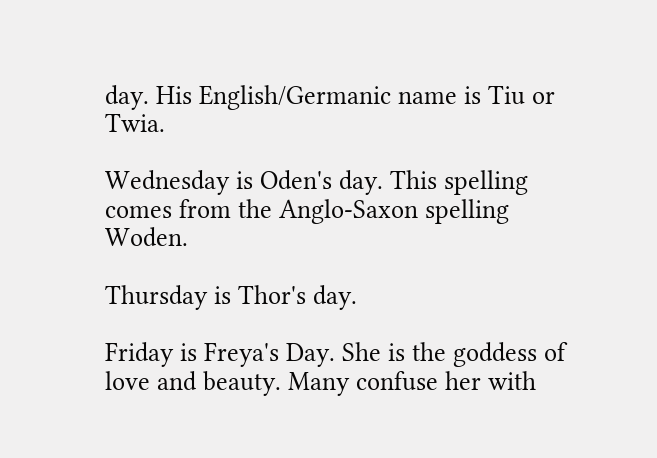day. His English/Germanic name is Tiu or Twia.

Wednesday is Oden's day. This spelling comes from the Anglo-Saxon spelling Woden.

Thursday is Thor's day.

Friday is Freya's Day. She is the goddess of love and beauty. Many confuse her with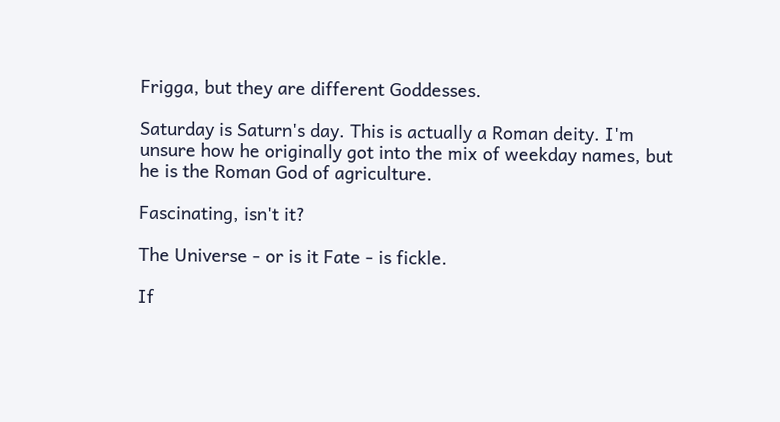Frigga, but they are different Goddesses.

Saturday is Saturn's day. This is actually a Roman deity. I'm unsure how he originally got into the mix of weekday names, but he is the Roman God of agriculture.

Fascinating, isn't it?

The Universe - or is it Fate - is fickle.

If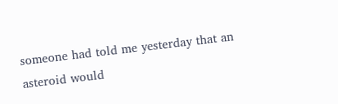someone had told me yesterday that an asteroid would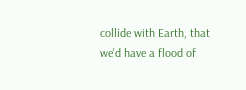collide with Earth, that we'd have a flood of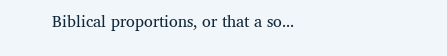Biblical proportions, or that a so...